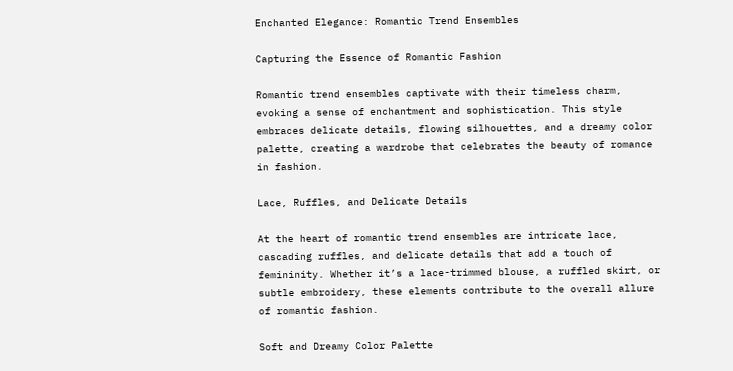Enchanted Elegance: Romantic Trend Ensembles

Capturing the Essence of Romantic Fashion

Romantic trend ensembles captivate with their timeless charm, evoking a sense of enchantment and sophistication. This style embraces delicate details, flowing silhouettes, and a dreamy color palette, creating a wardrobe that celebrates the beauty of romance in fashion.

Lace, Ruffles, and Delicate Details

At the heart of romantic trend ensembles are intricate lace, cascading ruffles, and delicate details that add a touch of femininity. Whether it’s a lace-trimmed blouse, a ruffled skirt, or subtle embroidery, these elements contribute to the overall allure of romantic fashion.

Soft and Dreamy Color Palette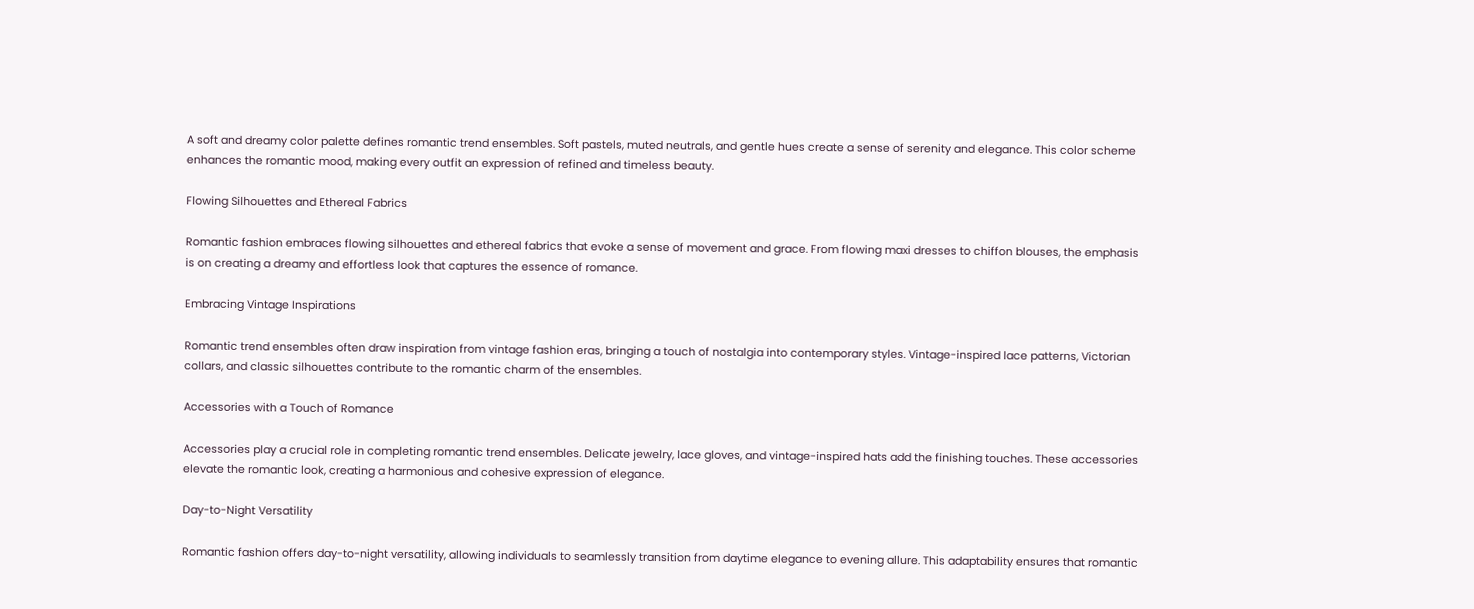A soft and dreamy color palette defines romantic trend ensembles. Soft pastels, muted neutrals, and gentle hues create a sense of serenity and elegance. This color scheme enhances the romantic mood, making every outfit an expression of refined and timeless beauty.

Flowing Silhouettes and Ethereal Fabrics

Romantic fashion embraces flowing silhouettes and ethereal fabrics that evoke a sense of movement and grace. From flowing maxi dresses to chiffon blouses, the emphasis is on creating a dreamy and effortless look that captures the essence of romance.

Embracing Vintage Inspirations

Romantic trend ensembles often draw inspiration from vintage fashion eras, bringing a touch of nostalgia into contemporary styles. Vintage-inspired lace patterns, Victorian collars, and classic silhouettes contribute to the romantic charm of the ensembles.

Accessories with a Touch of Romance

Accessories play a crucial role in completing romantic trend ensembles. Delicate jewelry, lace gloves, and vintage-inspired hats add the finishing touches. These accessories elevate the romantic look, creating a harmonious and cohesive expression of elegance.

Day-to-Night Versatility

Romantic fashion offers day-to-night versatility, allowing individuals to seamlessly transition from daytime elegance to evening allure. This adaptability ensures that romantic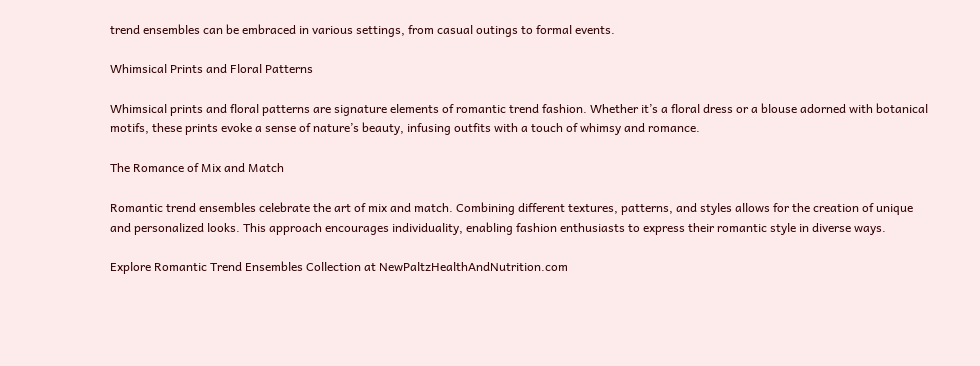trend ensembles can be embraced in various settings, from casual outings to formal events.

Whimsical Prints and Floral Patterns

Whimsical prints and floral patterns are signature elements of romantic trend fashion. Whether it’s a floral dress or a blouse adorned with botanical motifs, these prints evoke a sense of nature’s beauty, infusing outfits with a touch of whimsy and romance.

The Romance of Mix and Match

Romantic trend ensembles celebrate the art of mix and match. Combining different textures, patterns, and styles allows for the creation of unique and personalized looks. This approach encourages individuality, enabling fashion enthusiasts to express their romantic style in diverse ways.

Explore Romantic Trend Ensembles Collection at NewPaltzHealthAndNutrition.com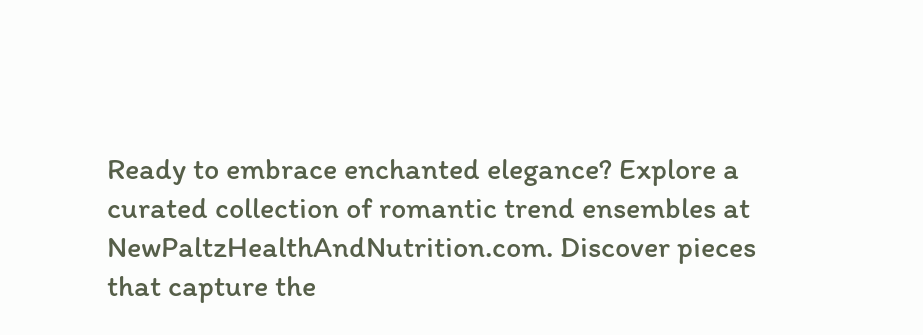Ready to embrace enchanted elegance? Explore a curated collection of romantic trend ensembles at NewPaltzHealthAndNutrition.com. Discover pieces that capture the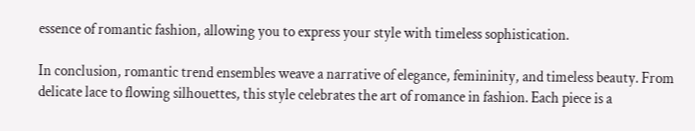essence of romantic fashion, allowing you to express your style with timeless sophistication.

In conclusion, romantic trend ensembles weave a narrative of elegance, femininity, and timeless beauty. From delicate lace to flowing silhouettes, this style celebrates the art of romance in fashion. Each piece is a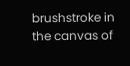brushstroke in the canvas of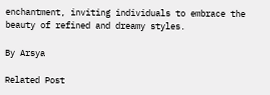enchantment, inviting individuals to embrace the beauty of refined and dreamy styles.

By Arsya

Related Post